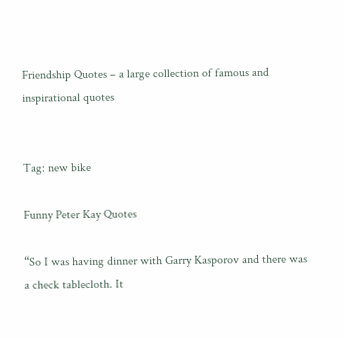Friendship Quotes – a large collection of famous and inspirational quotes


Tag: new bike

Funny Peter Kay Quotes

“So I was having dinner with Garry Kasporov and there was a check tablecloth. It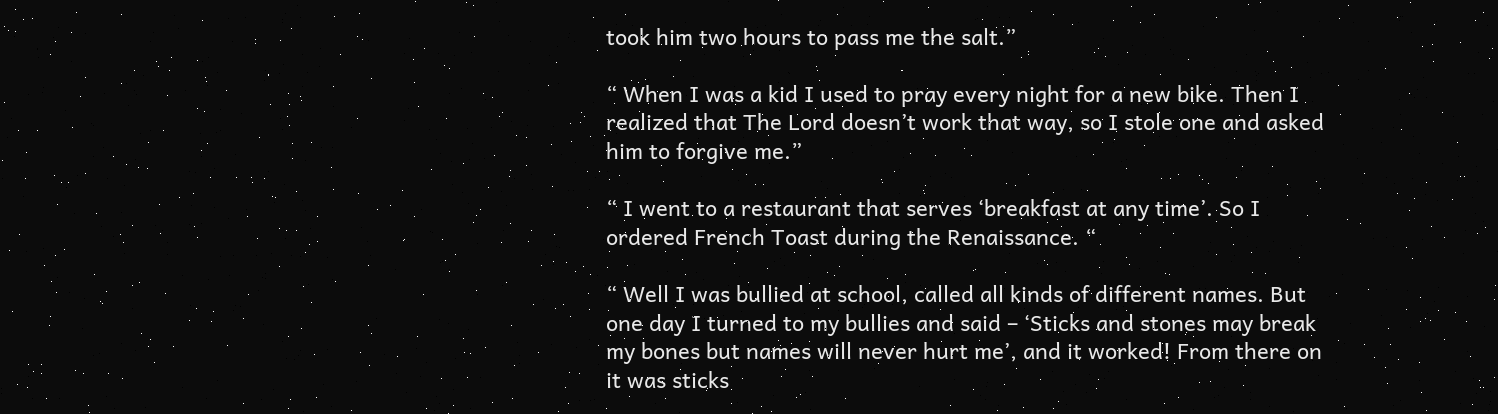took him two hours to pass me the salt.”

“ When I was a kid I used to pray every night for a new bike. Then I realized that The Lord doesn’t work that way, so I stole one and asked him to forgive me.”

“ I went to a restaurant that serves ‘breakfast at any time’. So I ordered French Toast during the Renaissance. “

“ Well I was bullied at school, called all kinds of different names. But one day I turned to my bullies and said – ‘Sticks and stones may break my bones but names will never hurt me’, and it worked! From there on it was sticks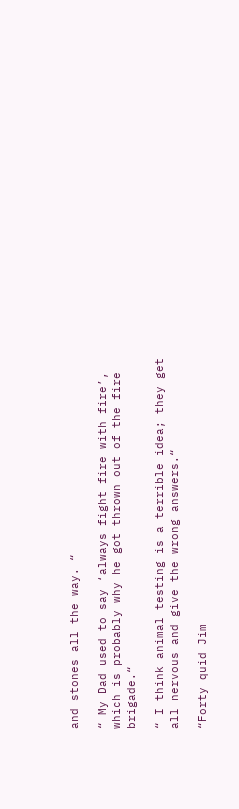and stones all the way. “

“ My Dad used to say ‘always fight fire with fire’, which is probably why he got thrown out of the fire brigade.“

“ I think animal testing is a terrible idea; they get all nervous and give the wrong answers.“

“Forty quid Jim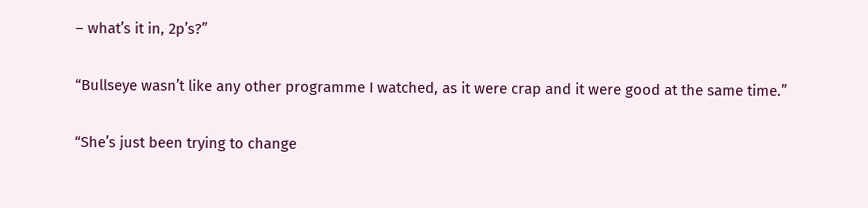– what’s it in, 2p’s?”

“Bullseye wasn’t like any other programme I watched, as it were crap and it were good at the same time.”

“She’s just been trying to change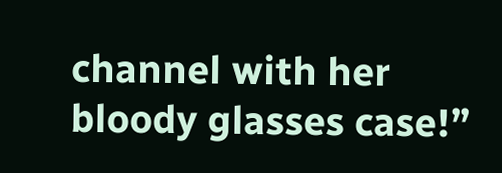channel with her bloody glasses case!”